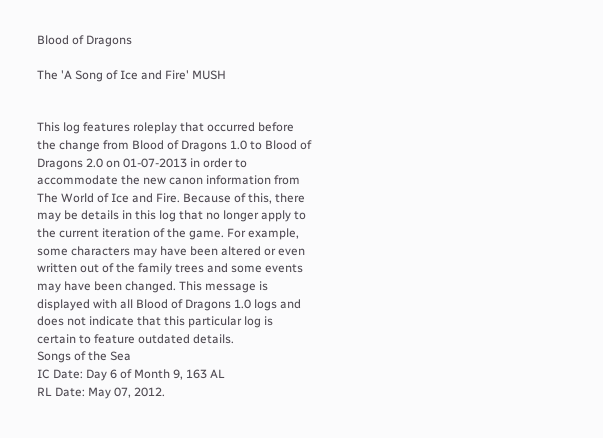Blood of Dragons

The 'A Song of Ice and Fire' MUSH


This log features roleplay that occurred before the change from Blood of Dragons 1.0 to Blood of Dragons 2.0 on 01-07-2013 in order to accommodate the new canon information from The World of Ice and Fire. Because of this, there may be details in this log that no longer apply to the current iteration of the game. For example, some characters may have been altered or even written out of the family trees and some events may have been changed. This message is displayed with all Blood of Dragons 1.0 logs and does not indicate that this particular log is certain to feature outdated details.
Songs of the Sea
IC Date: Day 6 of Month 9, 163 AL
RL Date: May 07, 2012.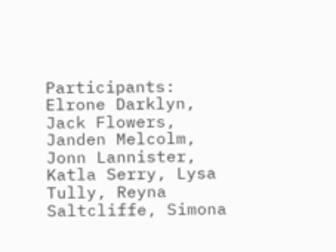Participants: Elrone Darklyn, Jack Flowers, Janden Melcolm, Jonn Lannister, Katla Serry, Lysa Tully, Reyna Saltcliffe, Simona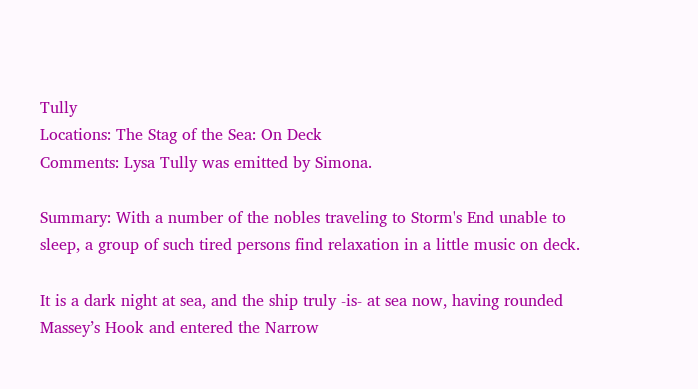Tully
Locations: The Stag of the Sea: On Deck
Comments: Lysa Tully was emitted by Simona.

Summary: With a number of the nobles traveling to Storm's End unable to sleep, a group of such tired persons find relaxation in a little music on deck.

It is a dark night at sea, and the ship truly -is- at sea now, having rounded Massey’s Hook and entered the Narrow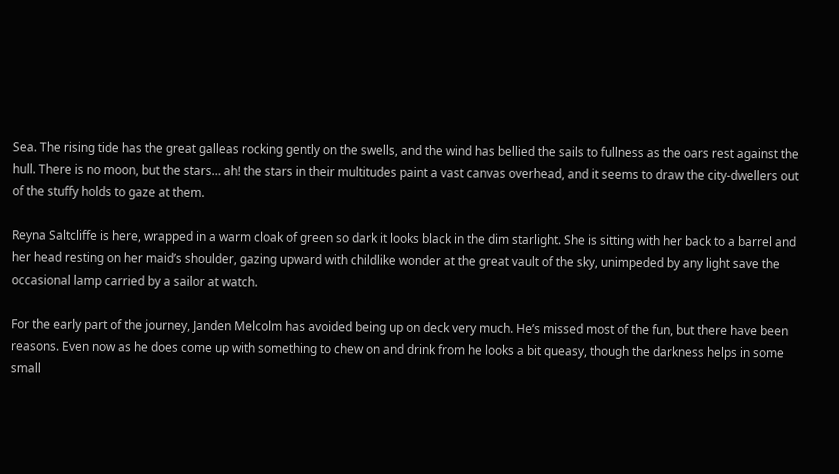Sea. The rising tide has the great galleas rocking gently on the swells, and the wind has bellied the sails to fullness as the oars rest against the hull. There is no moon, but the stars… ah! the stars in their multitudes paint a vast canvas overhead, and it seems to draw the city-dwellers out of the stuffy holds to gaze at them.

Reyna Saltcliffe is here, wrapped in a warm cloak of green so dark it looks black in the dim starlight. She is sitting with her back to a barrel and her head resting on her maid’s shoulder, gazing upward with childlike wonder at the great vault of the sky, unimpeded by any light save the occasional lamp carried by a sailor at watch.

For the early part of the journey, Janden Melcolm has avoided being up on deck very much. He’s missed most of the fun, but there have been reasons. Even now as he does come up with something to chew on and drink from he looks a bit queasy, though the darkness helps in some small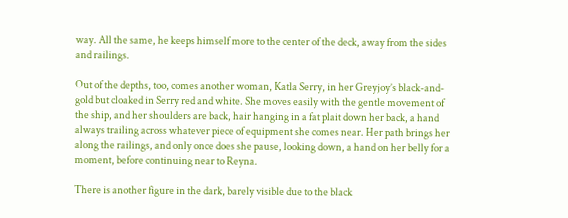way. All the same, he keeps himself more to the center of the deck, away from the sides and railings.

Out of the depths, too, comes another woman, Katla Serry, in her Greyjoy’s black-and-gold but cloaked in Serry red and white. She moves easily with the gentle movement of the ship, and her shoulders are back, hair hanging in a fat plait down her back, a hand always trailing across whatever piece of equipment she comes near. Her path brings her along the railings, and only once does she pause, looking down, a hand on her belly for a moment, before continuing near to Reyna.

There is another figure in the dark, barely visible due to the black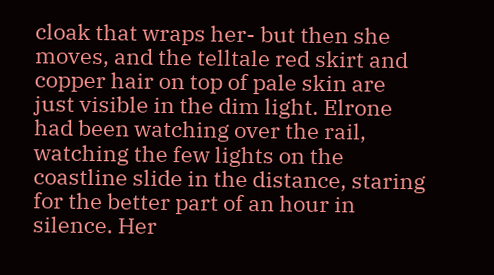cloak that wraps her- but then she moves, and the telltale red skirt and copper hair on top of pale skin are just visible in the dim light. Elrone had been watching over the rail, watching the few lights on the coastline slide in the distance, staring for the better part of an hour in silence. Her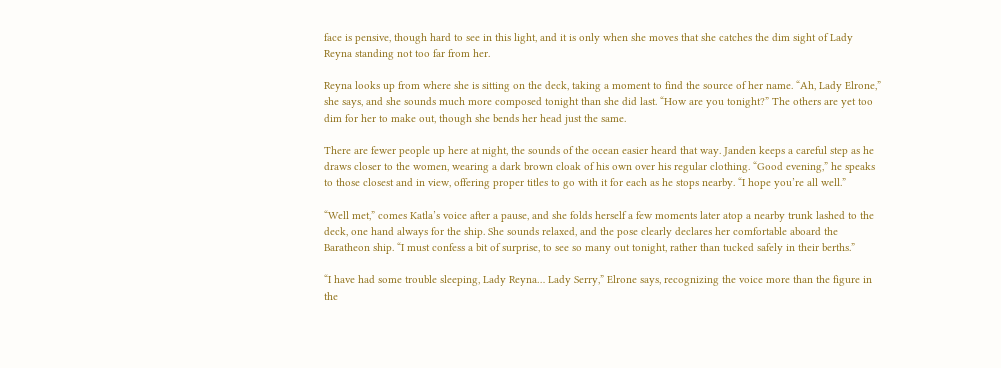face is pensive, though hard to see in this light, and it is only when she moves that she catches the dim sight of Lady Reyna standing not too far from her.

Reyna looks up from where she is sitting on the deck, taking a moment to find the source of her name. “Ah, Lady Elrone,” she says, and she sounds much more composed tonight than she did last. “How are you tonight?” The others are yet too dim for her to make out, though she bends her head just the same.

There are fewer people up here at night, the sounds of the ocean easier heard that way. Janden keeps a careful step as he draws closer to the women, wearing a dark brown cloak of his own over his regular clothing. “Good evening,” he speaks to those closest and in view, offering proper titles to go with it for each as he stops nearby. “I hope you’re all well.”

“Well met,” comes Katla’s voice after a pause, and she folds herself a few moments later atop a nearby trunk lashed to the deck, one hand always for the ship. She sounds relaxed, and the pose clearly declares her comfortable aboard the Baratheon ship. “I must confess a bit of surprise, to see so many out tonight, rather than tucked safely in their berths.”

“I have had some trouble sleeping, Lady Reyna… Lady Serry,” Elrone says, recognizing the voice more than the figure in the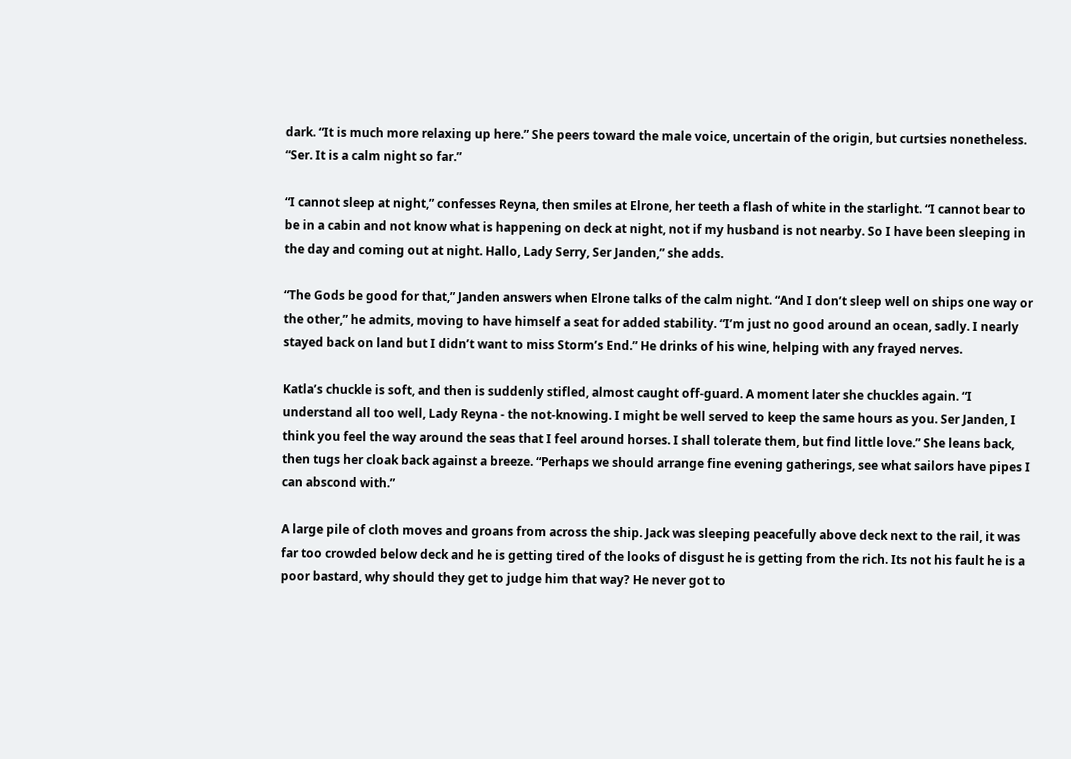dark. “It is much more relaxing up here.” She peers toward the male voice, uncertain of the origin, but curtsies nonetheless. “Ser. It is a calm night so far.”

“I cannot sleep at night,” confesses Reyna, then smiles at Elrone, her teeth a flash of white in the starlight. “I cannot bear to be in a cabin and not know what is happening on deck at night, not if my husband is not nearby. So I have been sleeping in the day and coming out at night. Hallo, Lady Serry, Ser Janden,” she adds.

“The Gods be good for that,” Janden answers when Elrone talks of the calm night. “And I don’t sleep well on ships one way or the other,” he admits, moving to have himself a seat for added stability. “I’m just no good around an ocean, sadly. I nearly stayed back on land but I didn’t want to miss Storm’s End.” He drinks of his wine, helping with any frayed nerves.

Katla’s chuckle is soft, and then is suddenly stifled, almost caught off-guard. A moment later she chuckles again. “I understand all too well, Lady Reyna - the not-knowing. I might be well served to keep the same hours as you. Ser Janden, I think you feel the way around the seas that I feel around horses. I shall tolerate them, but find little love.” She leans back, then tugs her cloak back against a breeze. “Perhaps we should arrange fine evening gatherings, see what sailors have pipes I can abscond with.”

A large pile of cloth moves and groans from across the ship. Jack was sleeping peacefully above deck next to the rail, it was far too crowded below deck and he is getting tired of the looks of disgust he is getting from the rich. Its not his fault he is a poor bastard, why should they get to judge him that way? He never got to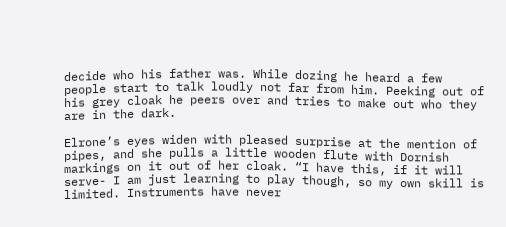decide who his father was. While dozing he heard a few people start to talk loudly not far from him. Peeking out of his grey cloak he peers over and tries to make out who they are in the dark.

Elrone’s eyes widen with pleased surprise at the mention of pipes, and she pulls a little wooden flute with Dornish markings on it out of her cloak. “I have this, if it will serve- I am just learning to play though, so my own skill is limited. Instruments have never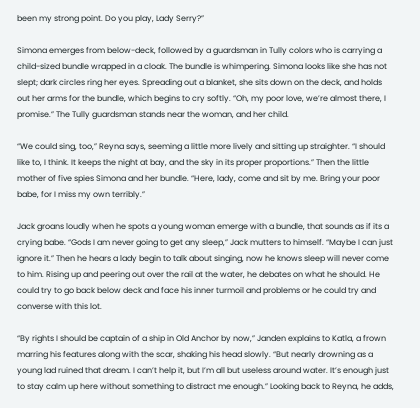been my strong point. Do you play, Lady Serry?”

Simona emerges from below-deck, followed by a guardsman in Tully colors who is carrying a child-sized bundle wrapped in a cloak. The bundle is whimpering. Simona looks like she has not slept; dark circles ring her eyes. Spreading out a blanket, she sits down on the deck, and holds out her arms for the bundle, which begins to cry softly. “Oh, my poor love, we’re almost there, I promise.” The Tully guardsman stands near the woman, and her child.

“We could sing, too,” Reyna says, seeming a little more lively and sitting up straighter. “I should like to, I think. It keeps the night at bay, and the sky in its proper proportions.” Then the little mother of five spies Simona and her bundle. “Here, lady, come and sit by me. Bring your poor babe, for I miss my own terribly.”

Jack groans loudly when he spots a young woman emerge with a bundle, that sounds as if its a crying babe. “Gods I am never going to get any sleep,” Jack mutters to himself. “Maybe I can just ignore it.” Then he hears a lady begin to talk about singing, now he knows sleep will never come to him. Rising up and peering out over the rail at the water, he debates on what he should. He could try to go back below deck and face his inner turmoil and problems or he could try and converse with this lot.

“By rights I should be captain of a ship in Old Anchor by now,” Janden explains to Katla, a frown marring his features along with the scar, shaking his head slowly. “But nearly drowning as a young lad ruined that dream. I can’t help it, but I’m all but useless around water. It’s enough just to stay calm up here without something to distract me enough.” Looking back to Reyna, he adds,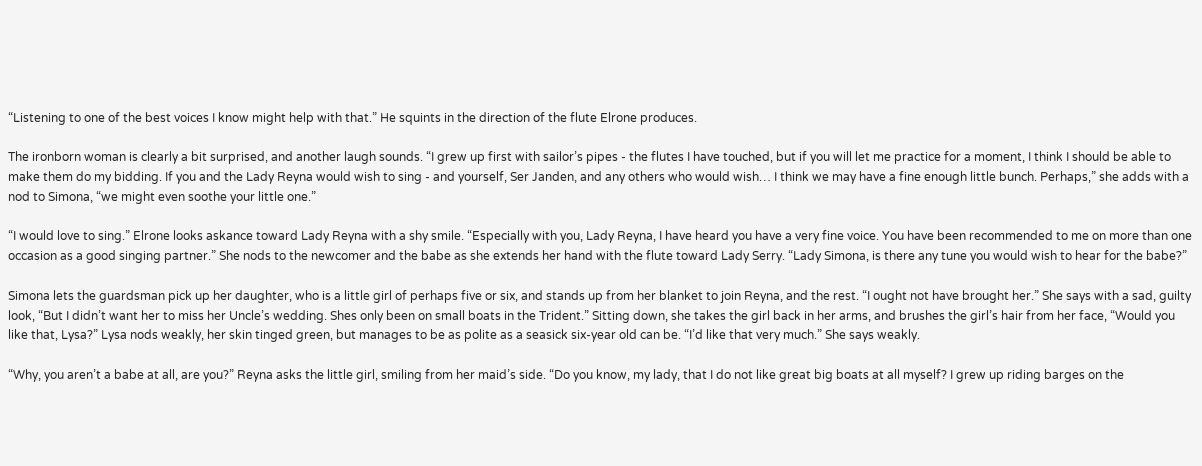“Listening to one of the best voices I know might help with that.” He squints in the direction of the flute Elrone produces.

The ironborn woman is clearly a bit surprised, and another laugh sounds. “I grew up first with sailor’s pipes - the flutes I have touched, but if you will let me practice for a moment, I think I should be able to make them do my bidding. If you and the Lady Reyna would wish to sing - and yourself, Ser Janden, and any others who would wish… I think we may have a fine enough little bunch. Perhaps,” she adds with a nod to Simona, “we might even soothe your little one.”

“I would love to sing.” Elrone looks askance toward Lady Reyna with a shy smile. “Especially with you, Lady Reyna, I have heard you have a very fine voice. You have been recommended to me on more than one occasion as a good singing partner.” She nods to the newcomer and the babe as she extends her hand with the flute toward Lady Serry. “Lady Simona, is there any tune you would wish to hear for the babe?”

Simona lets the guardsman pick up her daughter, who is a little girl of perhaps five or six, and stands up from her blanket to join Reyna, and the rest. “I ought not have brought her.” She says with a sad, guilty look, “But I didn’t want her to miss her Uncle’s wedding. Shes only been on small boats in the Trident.” Sitting down, she takes the girl back in her arms, and brushes the girl’s hair from her face, “Would you like that, Lysa?” Lysa nods weakly, her skin tinged green, but manages to be as polite as a seasick six-year old can be. “I’d like that very much.” She says weakly.

“Why, you aren’t a babe at all, are you?” Reyna asks the little girl, smiling from her maid’s side. “Do you know, my lady, that I do not like great big boats at all myself? I grew up riding barges on the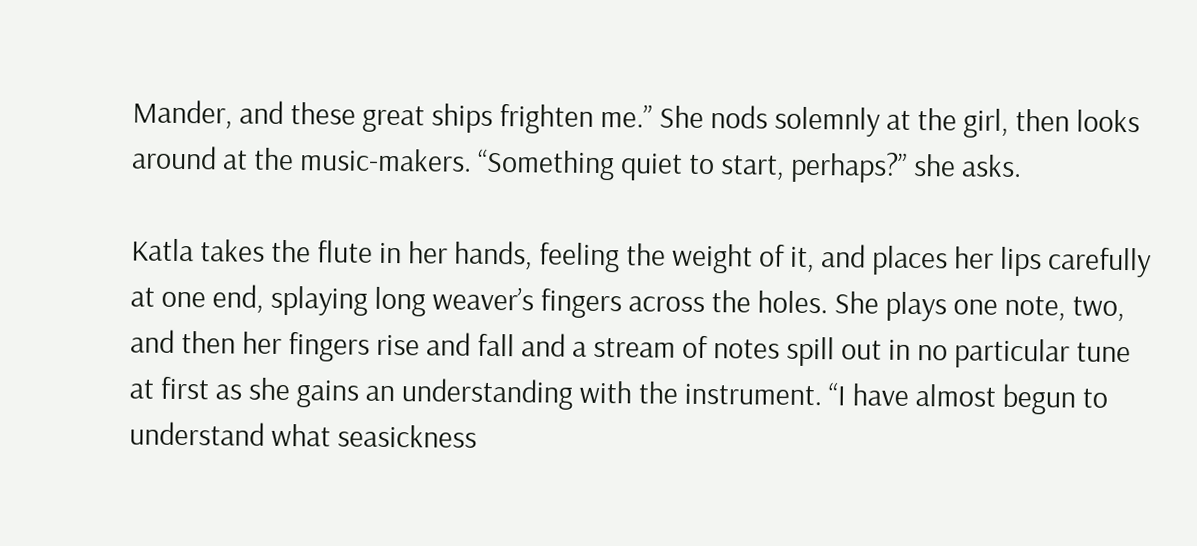Mander, and these great ships frighten me.” She nods solemnly at the girl, then looks around at the music-makers. “Something quiet to start, perhaps?” she asks.

Katla takes the flute in her hands, feeling the weight of it, and places her lips carefully at one end, splaying long weaver’s fingers across the holes. She plays one note, two, and then her fingers rise and fall and a stream of notes spill out in no particular tune at first as she gains an understanding with the instrument. “I have almost begun to understand what seasickness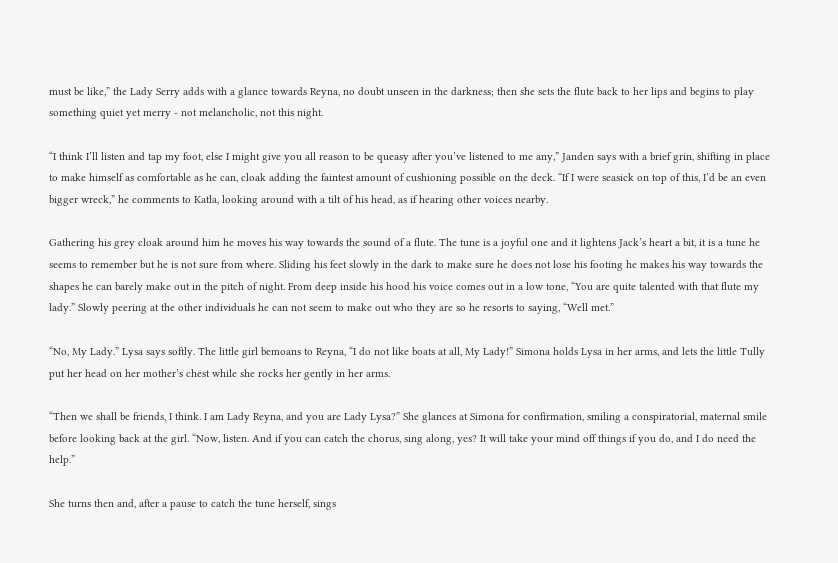must be like,” the Lady Serry adds with a glance towards Reyna, no doubt unseen in the darkness; then she sets the flute back to her lips and begins to play something quiet yet merry - not melancholic, not this night.

“I think I’ll listen and tap my foot, else I might give you all reason to be queasy after you’ve listened to me any,” Janden says with a brief grin, shifting in place to make himself as comfortable as he can, cloak adding the faintest amount of cushioning possible on the deck. “If I were seasick on top of this, I’d be an even bigger wreck,” he comments to Katla, looking around with a tilt of his head, as if hearing other voices nearby.

Gathering his grey cloak around him he moves his way towards the sound of a flute. The tune is a joyful one and it lightens Jack’s heart a bit, it is a tune he seems to remember but he is not sure from where. Sliding his feet slowly in the dark to make sure he does not lose his footing he makes his way towards the shapes he can barely make out in the pitch of night. From deep inside his hood his voice comes out in a low tone, “You are quite talented with that flute my lady.” Slowly peering at the other individuals he can not seem to make out who they are so he resorts to saying, “Well met.”

“No, My Lady.” Lysa says softly. The little girl bemoans to Reyna, “I do not like boats at all, My Lady!” Simona holds Lysa in her arms, and lets the little Tully put her head on her mother’s chest while she rocks her gently in her arms.

“Then we shall be friends, I think. I am Lady Reyna, and you are Lady Lysa?” She glances at Simona for confirmation, smiling a conspiratorial, maternal smile before looking back at the girl. “Now, listen. And if you can catch the chorus, sing along, yes? It will take your mind off things if you do, and I do need the help.”

She turns then and, after a pause to catch the tune herself, sings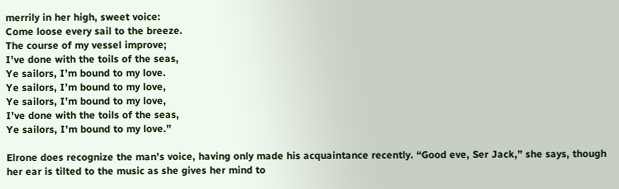merrily in her high, sweet voice:
Come loose every sail to the breeze.
The course of my vessel improve;
I’ve done with the toils of the seas,
Ye sailors, I’m bound to my love.
Ye sailors, I’m bound to my love,
Ye sailors, I’m bound to my love,
I’ve done with the toils of the seas,
Ye sailors, I’m bound to my love.”

Elrone does recognize the man’s voice, having only made his acquaintance recently. “Good eve, Ser Jack,” she says, though her ear is tilted to the music as she gives her mind to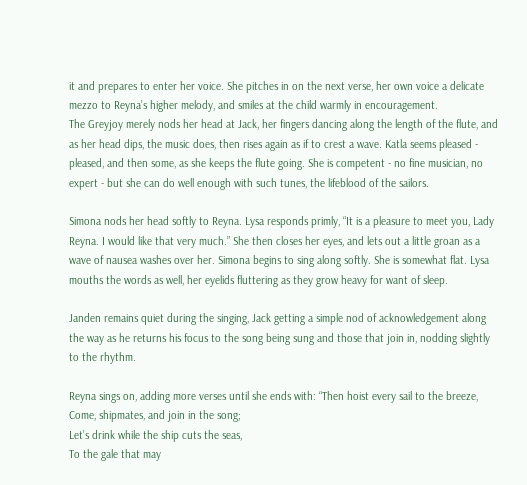it and prepares to enter her voice. She pitches in on the next verse, her own voice a delicate mezzo to Reyna’s higher melody, and smiles at the child warmly in encouragement.
The Greyjoy merely nods her head at Jack, her fingers dancing along the length of the flute, and as her head dips, the music does, then rises again as if to crest a wave. Katla seems pleased - pleased, and then some, as she keeps the flute going. She is competent - no fine musician, no expert - but she can do well enough with such tunes, the lifeblood of the sailors.

Simona nods her head softly to Reyna. Lysa responds primly, “It is a pleasure to meet you, Lady Reyna. I would like that very much.” She then closes her eyes, and lets out a little groan as a wave of nausea washes over her. Simona begins to sing along softly. She is somewhat flat. Lysa mouths the words as well, her eyelids fluttering as they grow heavy for want of sleep.

Janden remains quiet during the singing, Jack getting a simple nod of acknowledgement along the way as he returns his focus to the song being sung and those that join in, nodding slightly to the rhythm.

Reyna sings on, adding more verses until she ends with: “Then hoist every sail to the breeze,
Come, shipmates, and join in the song;
Let’s drink while the ship cuts the seas,
To the gale that may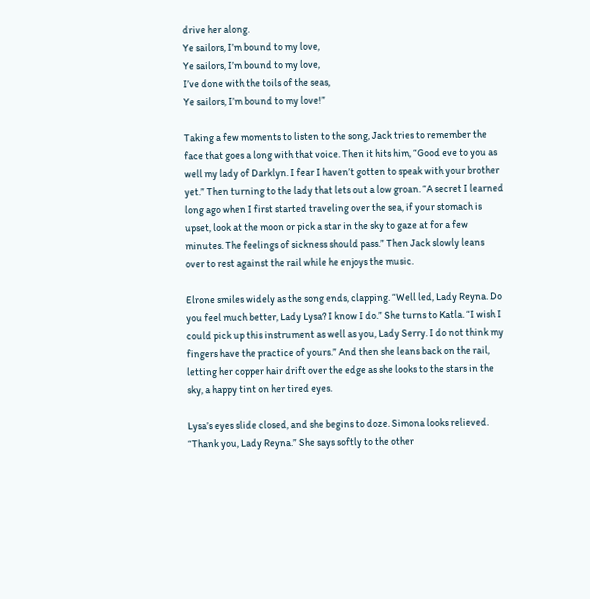drive her along.
Ye sailors, I’m bound to my love,
Ye sailors, I’m bound to my love,
I’ve done with the toils of the seas,
Ye sailors, I’m bound to my love!”

Taking a few moments to listen to the song, Jack tries to remember the face that goes a long with that voice. Then it hits him, “Good eve to you as well my lady of Darklyn. I fear I haven’t gotten to speak with your brother yet.” Then turning to the lady that lets out a low groan. “A secret I learned long ago when I first started traveling over the sea, if your stomach is upset, look at the moon or pick a star in the sky to gaze at for a few minutes. The feelings of sickness should pass.” Then Jack slowly leans over to rest against the rail while he enjoys the music.

Elrone smiles widely as the song ends, clapping. “Well led, Lady Reyna. Do you feel much better, Lady Lysa? I know I do.” She turns to Katla. “I wish I could pick up this instrument as well as you, Lady Serry. I do not think my fingers have the practice of yours.” And then she leans back on the rail, letting her copper hair drift over the edge as she looks to the stars in the sky, a happy tint on her tired eyes.

Lysa’s eyes slide closed, and she begins to doze. Simona looks relieved. “Thank you, Lady Reyna.” She says softly to the other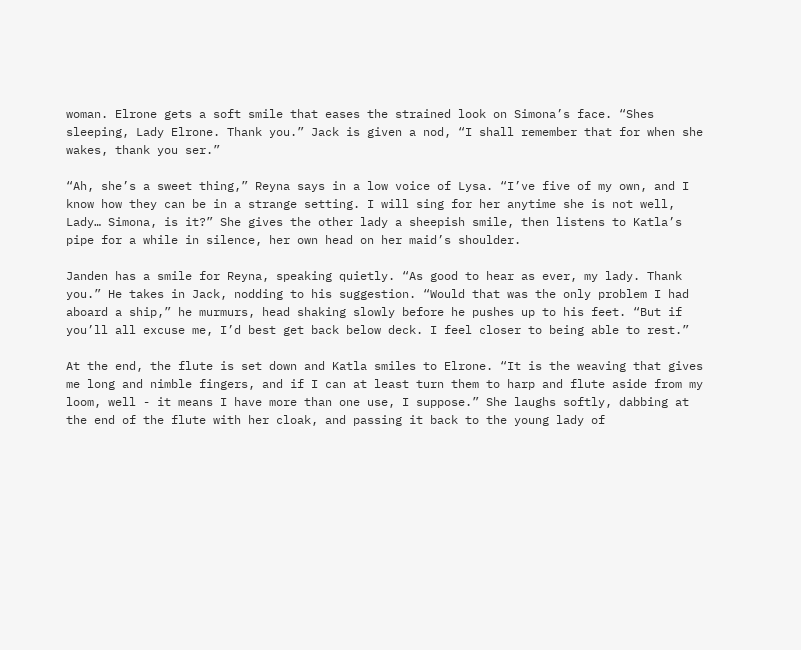woman. Elrone gets a soft smile that eases the strained look on Simona’s face. “Shes sleeping, Lady Elrone. Thank you.” Jack is given a nod, “I shall remember that for when she wakes, thank you ser.”

“Ah, she’s a sweet thing,” Reyna says in a low voice of Lysa. “I’ve five of my own, and I know how they can be in a strange setting. I will sing for her anytime she is not well, Lady… Simona, is it?” She gives the other lady a sheepish smile, then listens to Katla’s pipe for a while in silence, her own head on her maid’s shoulder.

Janden has a smile for Reyna, speaking quietly. “As good to hear as ever, my lady. Thank you.” He takes in Jack, nodding to his suggestion. “Would that was the only problem I had aboard a ship,” he murmurs, head shaking slowly before he pushes up to his feet. “But if you’ll all excuse me, I’d best get back below deck. I feel closer to being able to rest.”

At the end, the flute is set down and Katla smiles to Elrone. “It is the weaving that gives me long and nimble fingers, and if I can at least turn them to harp and flute aside from my loom, well - it means I have more than one use, I suppose.” She laughs softly, dabbing at the end of the flute with her cloak, and passing it back to the young lady of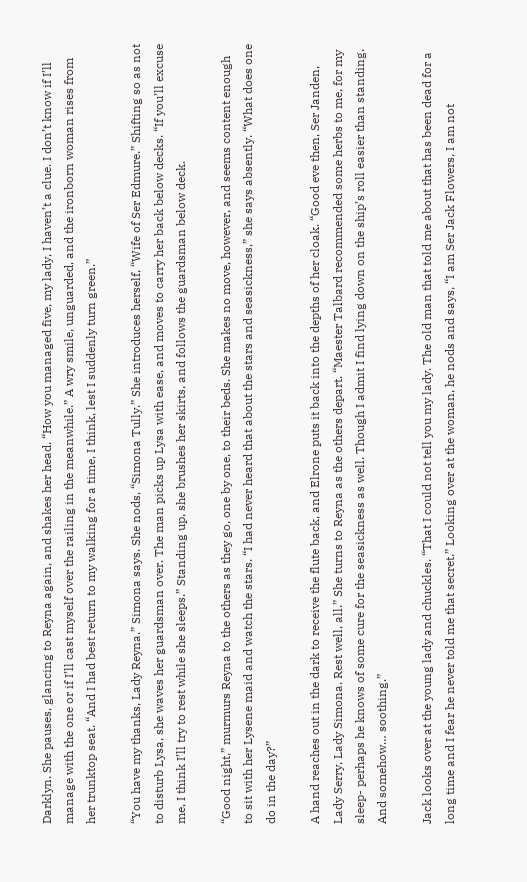Darklyn. She pauses, glancing to Reyna again, and shakes her head. “How you managed five, my lady, I haven’t a clue. I don’t know if I’ll manage with the one or if I’ll cast myself over the railing in the meanwhile.” A wry smile, unguarded, and the ironborn woman rises from her trunktop seat. “And I had best return to my walking for a time, I think, lest I suddenly turn green.”

“You have my thanks, Lady Reyna.” Simona says. She nods, “Simona Tully.” She introduces herself, “Wife of Ser Edmure.” Shifting so as not to disturb Lysa, she waves her guardsman over. The man picks up Lysa with ease, and moves to carry her back below decks. “If you’ll excuse me, I think I’ll try to rest while she sleeps.” Standing up, she brushes her skirts, and follows the guardsman below deck.

“Good night,” murmurs Reyna to the others as they go, one by one, to their beds. She makes no move, however, and seems content enough to sit with her Lysene maid and watch the stars. “I had never heard that about the stars and seasickness,” she says absently. “What does one do in the day?”

A hand reaches out in the dark to receive the flute back, and Elrone puts it back into the depths of her cloak. “Good eve then, Ser Janden, Lady Serry, Lady Simona. Rest well, all.” She turns to Reyna as the others depart. “Maester Talbard recommended some herbs to me, for my sleep- perhaps he knows of some cure for the seasickness as well. Though I admit I find lying down on the ship’s roll easier than standing. And somehow… soothing.”

Jack looks over at the young lady and chuckles. “That I could not tell you my lady. The old man that told me about that has been dead for a long time and I fear he never told me that secret.” Looking over at the woman, he nods and says, “I am Ser Jack Flowers, I am not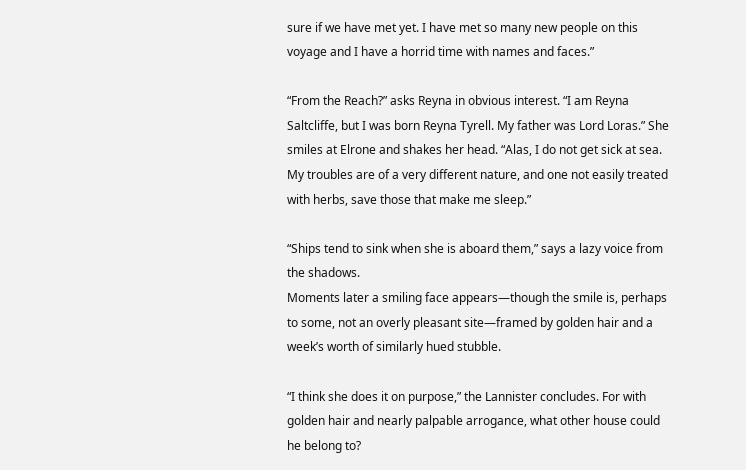sure if we have met yet. I have met so many new people on this voyage and I have a horrid time with names and faces.”

“From the Reach?” asks Reyna in obvious interest. “I am Reyna Saltcliffe, but I was born Reyna Tyrell. My father was Lord Loras.” She smiles at Elrone and shakes her head. “Alas, I do not get sick at sea. My troubles are of a very different nature, and one not easily treated with herbs, save those that make me sleep.”

“Ships tend to sink when she is aboard them,” says a lazy voice from the shadows.
Moments later a smiling face appears—though the smile is, perhaps to some, not an overly pleasant site—framed by golden hair and a week’s worth of similarly hued stubble.

“I think she does it on purpose,” the Lannister concludes. For with golden hair and nearly palpable arrogance, what other house could he belong to?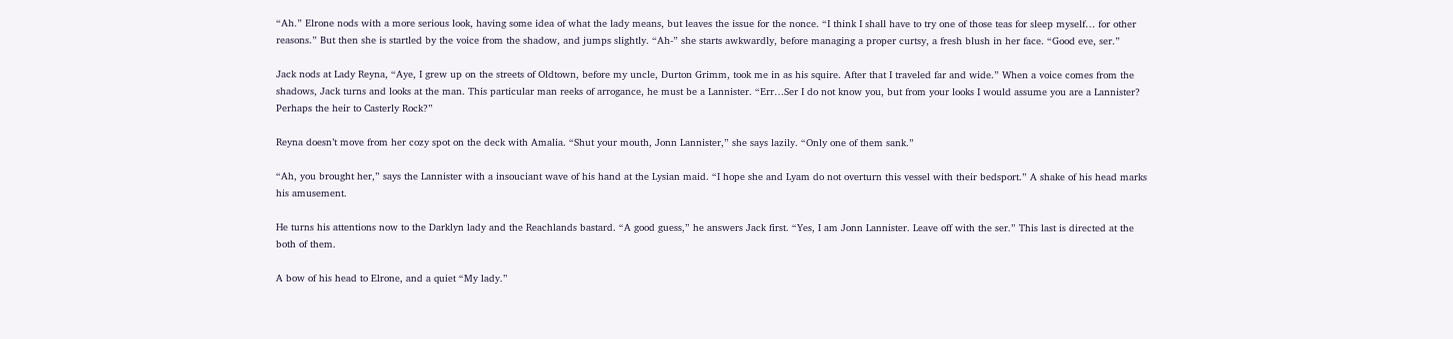“Ah.” Elrone nods with a more serious look, having some idea of what the lady means, but leaves the issue for the nonce. “I think I shall have to try one of those teas for sleep myself… for other reasons.” But then she is startled by the voice from the shadow, and jumps slightly. “Ah-” she starts awkwardly, before managing a proper curtsy, a fresh blush in her face. “Good eve, ser.”

Jack nods at Lady Reyna, “Aye, I grew up on the streets of Oldtown, before my uncle, Durton Grimm, took me in as his squire. After that I traveled far and wide.” When a voice comes from the shadows, Jack turns and looks at the man. This particular man reeks of arrogance, he must be a Lannister. “Err…Ser I do not know you, but from your looks I would assume you are a Lannister? Perhaps the heir to Casterly Rock?”

Reyna doesn’t move from her cozy spot on the deck with Amalia. “Shut your mouth, Jonn Lannister,” she says lazily. “Only one of them sank.”

“Ah, you brought her,” says the Lannister with a insouciant wave of his hand at the Lysian maid. “I hope she and Lyam do not overturn this vessel with their bedsport.” A shake of his head marks his amusement.

He turns his attentions now to the Darklyn lady and the Reachlands bastard. “A good guess,” he answers Jack first. “Yes, I am Jonn Lannister. Leave off with the ser.” This last is directed at the both of them.

A bow of his head to Elrone, and a quiet “My lady.”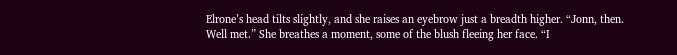Elrone’s head tilts slightly, and she raises an eyebrow just a breadth higher. “Jonn, then. Well met.” She breathes a moment, some of the blush fleeing her face. “I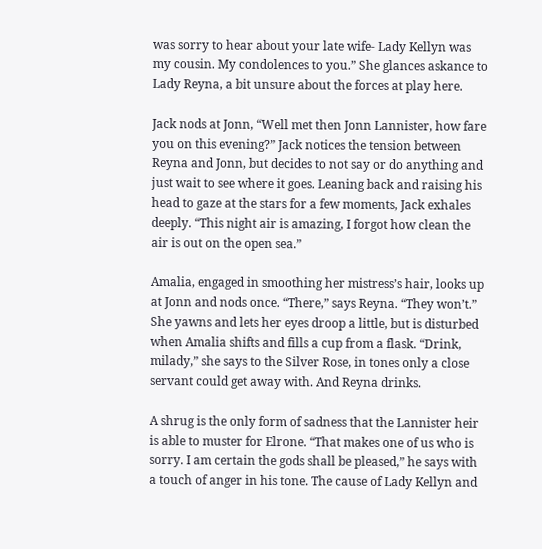was sorry to hear about your late wife- Lady Kellyn was my cousin. My condolences to you.” She glances askance to Lady Reyna, a bit unsure about the forces at play here.

Jack nods at Jonn, “Well met then Jonn Lannister, how fare you on this evening?” Jack notices the tension between Reyna and Jonn, but decides to not say or do anything and just wait to see where it goes. Leaning back and raising his head to gaze at the stars for a few moments, Jack exhales deeply. “This night air is amazing, I forgot how clean the air is out on the open sea.”

Amalia, engaged in smoothing her mistress’s hair, looks up at Jonn and nods once. “There,” says Reyna. “They won’t.” She yawns and lets her eyes droop a little, but is disturbed when Amalia shifts and fills a cup from a flask. “Drink, milady,” she says to the Silver Rose, in tones only a close servant could get away with. And Reyna drinks.

A shrug is the only form of sadness that the Lannister heir is able to muster for Elrone. “That makes one of us who is sorry. I am certain the gods shall be pleased,” he says with a touch of anger in his tone. The cause of Lady Kellyn and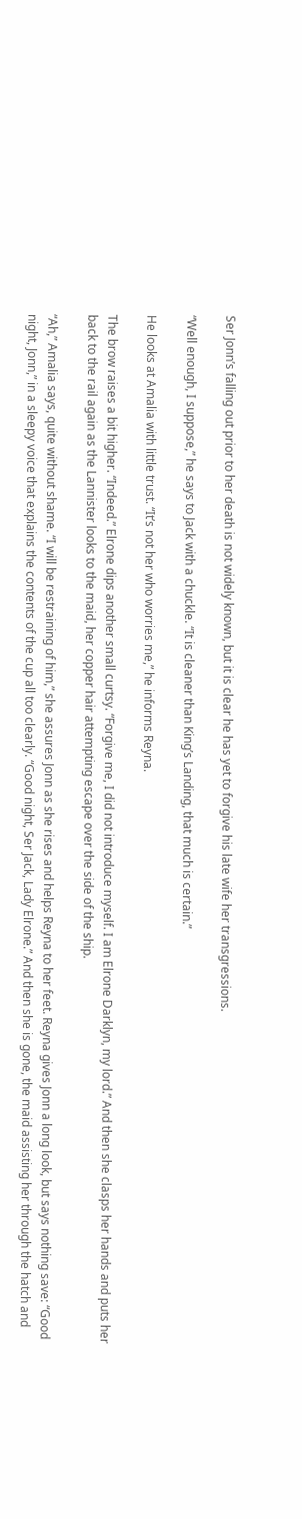Ser Jonn’s falling out prior to her death is not widely known, but it is clear he has yet to forgive his late wife her transgressions.

“Well enough, I suppose,” he says to Jack with a chuckle. “It is cleaner than King’s Landing, that much is certain.”

He looks at Amalia with little trust. “It’s not her who worries me,” he informs Reyna.

The brow raises a bit higher. “Indeed.” Elrone dips another small curtsy. “Forgive me, I did not introduce myself. I am Elrone Darklyn, my lord.” And then she clasps her hands and puts her back to the rail again as the Lannister looks to the maid, her copper hair attempting escape over the side of the ship.

“Ah,” Amalia says, quite without shame. “I will be restraining of him,” she assures Jonn as she rises and helps Reyna to her feet. Reyna gives Jonn a long look, but says nothing save: “Good night, Jonn,” in a sleepy voice that explains the contents of the cup all too clearly. “Good night, Ser Jack, Lady Elrone.” And then she is gone, the maid assisting her through the hatch and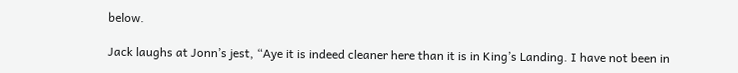below.

Jack laughs at Jonn’s jest, “Aye it is indeed cleaner here than it is in King’s Landing. I have not been in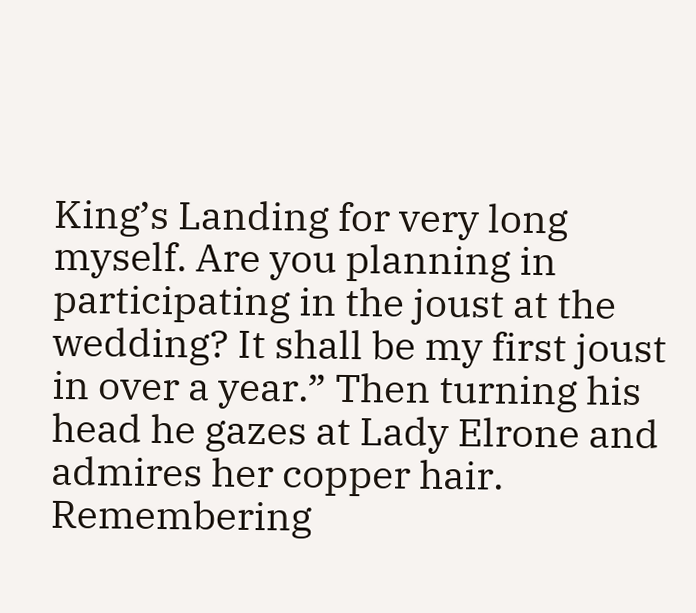King’s Landing for very long myself. Are you planning in participating in the joust at the wedding? It shall be my first joust in over a year.” Then turning his head he gazes at Lady Elrone and admires her copper hair. Remembering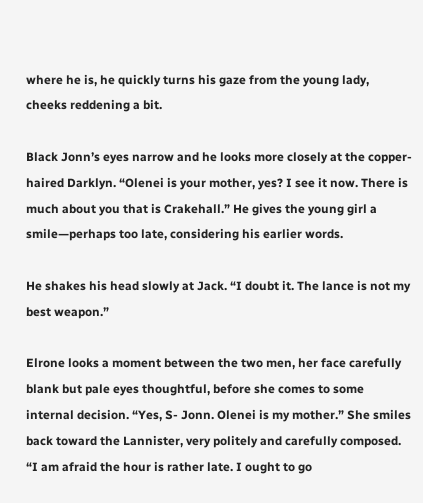where he is, he quickly turns his gaze from the young lady, cheeks reddening a bit.

Black Jonn’s eyes narrow and he looks more closely at the copper-haired Darklyn. “Olenei is your mother, yes? I see it now. There is much about you that is Crakehall.” He gives the young girl a smile—perhaps too late, considering his earlier words.

He shakes his head slowly at Jack. “I doubt it. The lance is not my best weapon.”

Elrone looks a moment between the two men, her face carefully blank but pale eyes thoughtful, before she comes to some internal decision. “Yes, S- Jonn. Olenei is my mother.” She smiles back toward the Lannister, very politely and carefully composed. “I am afraid the hour is rather late. I ought to go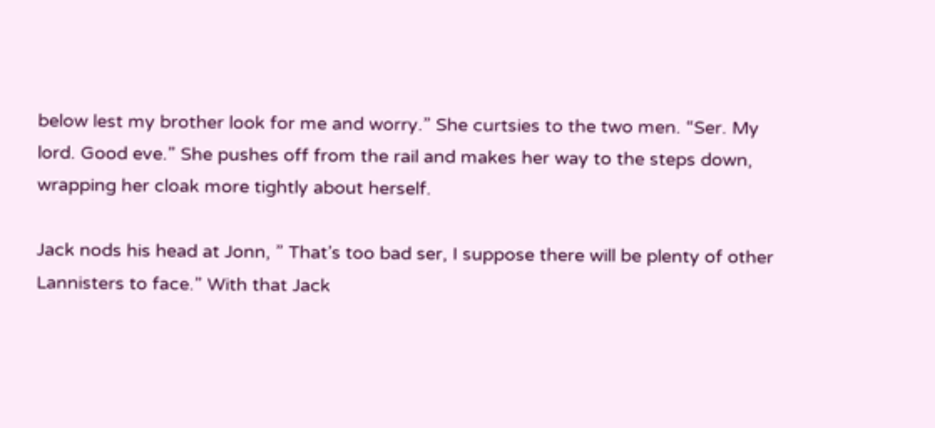below lest my brother look for me and worry.” She curtsies to the two men. “Ser. My lord. Good eve.” She pushes off from the rail and makes her way to the steps down, wrapping her cloak more tightly about herself.

Jack nods his head at Jonn, ” That’s too bad ser, I suppose there will be plenty of other Lannisters to face.” With that Jack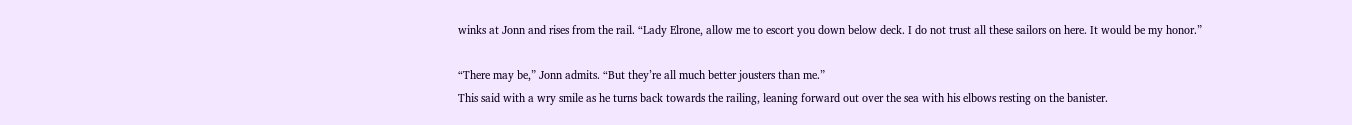winks at Jonn and rises from the rail. “Lady Elrone, allow me to escort you down below deck. I do not trust all these sailors on here. It would be my honor.”

“There may be,” Jonn admits. “But they’re all much better jousters than me.”
This said with a wry smile as he turns back towards the railing, leaning forward out over the sea with his elbows resting on the banister.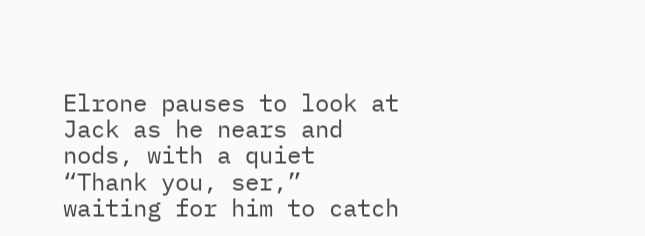Elrone pauses to look at Jack as he nears and nods, with a quiet “Thank you, ser,” waiting for him to catch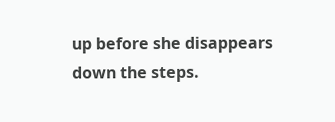up before she disappears down the steps.